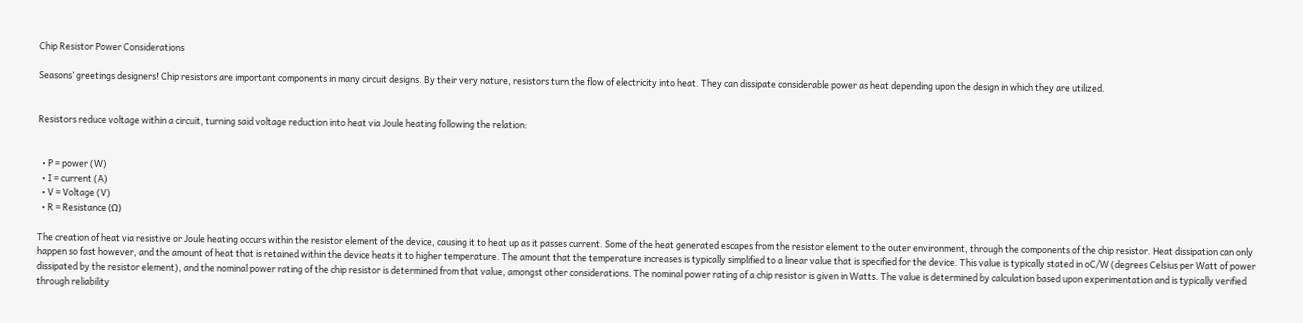Chip Resistor Power Considerations

Seasons’ greetings designers! Chip resistors are important components in many circuit designs. By their very nature, resistors turn the flow of electricity into heat. They can dissipate considerable power as heat depending upon the design in which they are utilized.


Resistors reduce voltage within a circuit, turning said voltage reduction into heat via Joule heating following the relation:


  • P = power (W)
  • I = current (A)
  • V = Voltage (V)
  • R = Resistance (Ω)

The creation of heat via resistive or Joule heating occurs within the resistor element of the device, causing it to heat up as it passes current. Some of the heat generated escapes from the resistor element to the outer environment, through the components of the chip resistor. Heat dissipation can only happen so fast however, and the amount of heat that is retained within the device heats it to higher temperature. The amount that the temperature increases is typically simplified to a linear value that is specified for the device. This value is typically stated in oC/W (degrees Celsius per Watt of power dissipated by the resistor element), and the nominal power rating of the chip resistor is determined from that value, amongst other considerations. The nominal power rating of a chip resistor is given in Watts. The value is determined by calculation based upon experimentation and is typically verified through reliability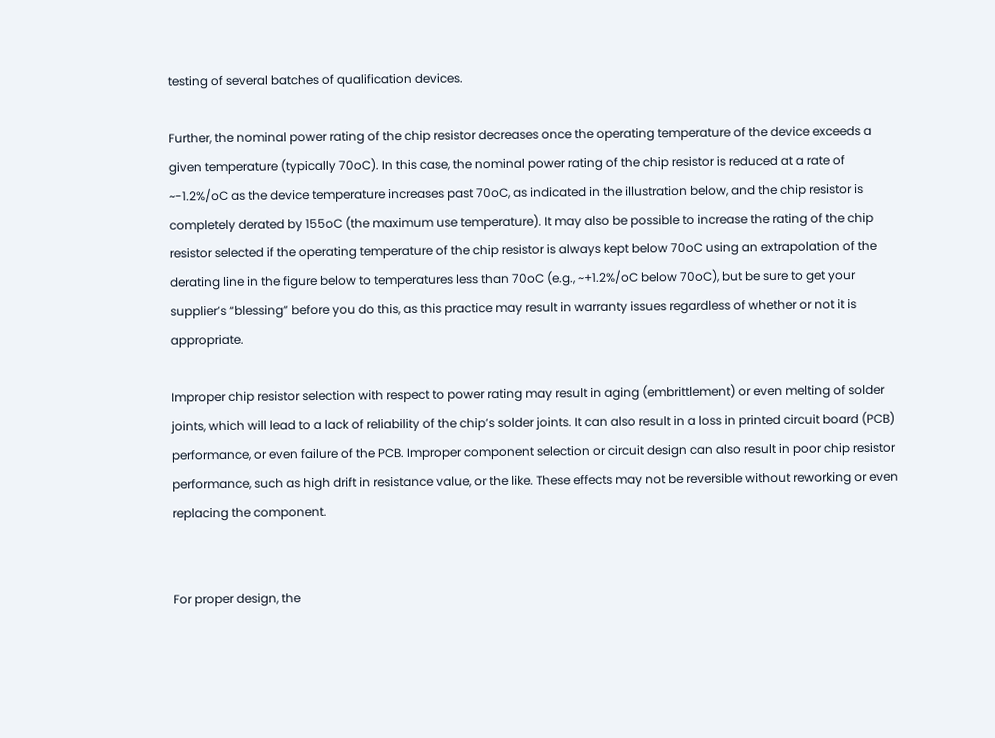testing of several batches of qualification devices.

Further, the nominal power rating of the chip resistor decreases once the operating temperature of the device exceeds a given temperature (typically 70oC). In this case, the nominal power rating of the chip resistor is reduced at a rate of ~-1.2%/oC as the device temperature increases past 70oC, as indicated in the illustration below, and the chip resistor is completely derated by 155oC (the maximum use temperature). It may also be possible to increase the rating of the chip resistor selected if the operating temperature of the chip resistor is always kept below 70oC using an extrapolation of the derating line in the figure below to temperatures less than 70oC (e.g., ~+1.2%/oC below 70oC), but be sure to get your supplier’s “blessing” before you do this, as this practice may result in warranty issues regardless of whether or not it is appropriate.

Improper chip resistor selection with respect to power rating may result in aging (embrittlement) or even melting of solder joints, which will lead to a lack of reliability of the chip’s solder joints. It can also result in a loss in printed circuit board (PCB) performance, or even failure of the PCB. Improper component selection or circuit design can also result in poor chip resistor performance, such as high drift in resistance value, or the like. These effects may not be reversible without reworking or even replacing the component.


For proper design, the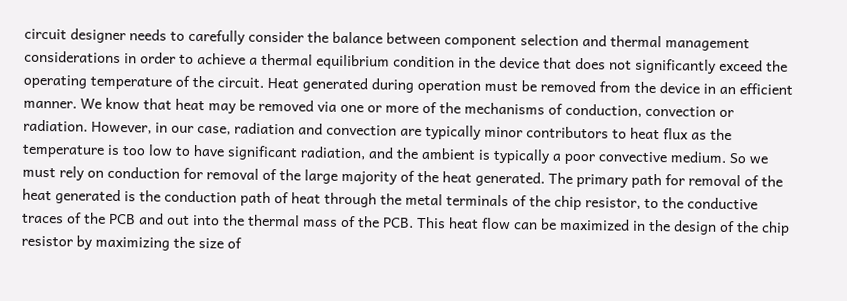circuit designer needs to carefully consider the balance between component selection and thermal management considerations in order to achieve a thermal equilibrium condition in the device that does not significantly exceed the operating temperature of the circuit. Heat generated during operation must be removed from the device in an efficient manner. We know that heat may be removed via one or more of the mechanisms of conduction, convection or radiation. However, in our case, radiation and convection are typically minor contributors to heat flux as the temperature is too low to have significant radiation, and the ambient is typically a poor convective medium. So we must rely on conduction for removal of the large majority of the heat generated. The primary path for removal of the heat generated is the conduction path of heat through the metal terminals of the chip resistor, to the conductive traces of the PCB and out into the thermal mass of the PCB. This heat flow can be maximized in the design of the chip resistor by maximizing the size of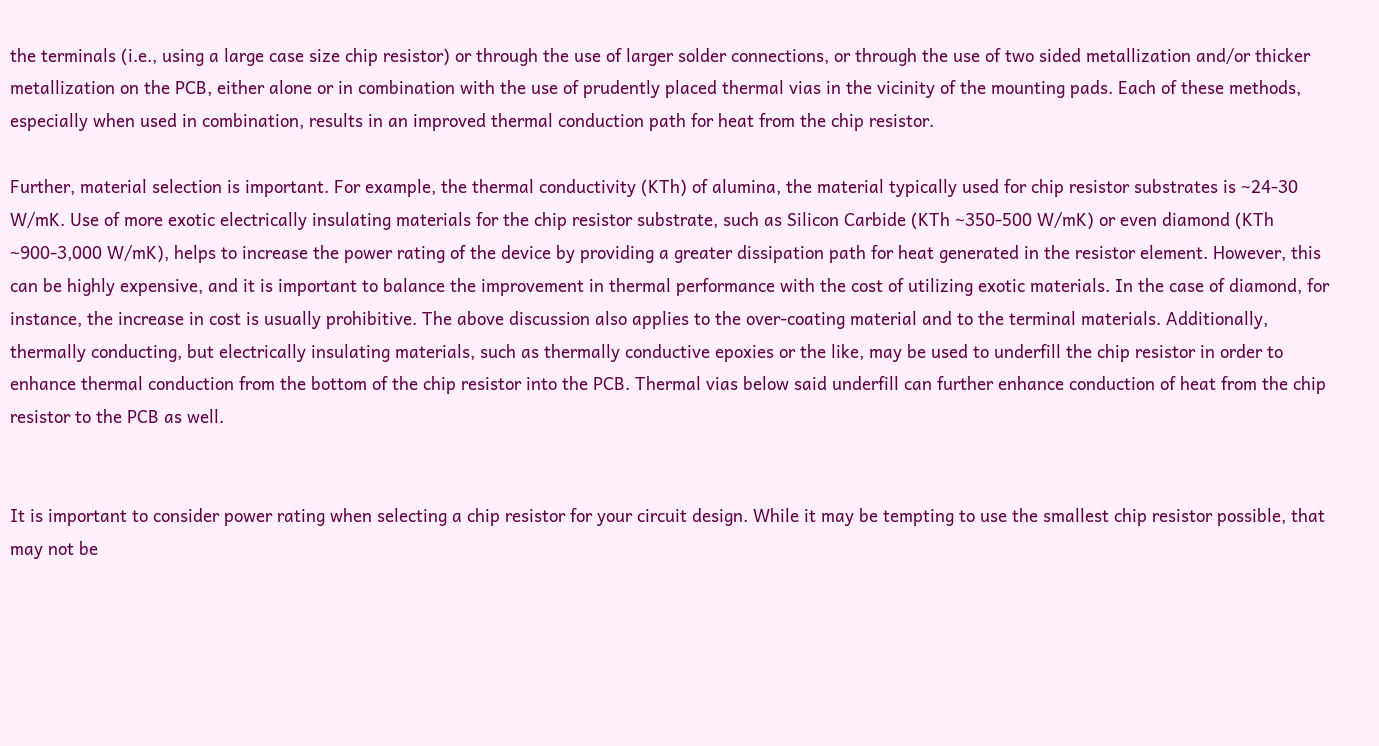the terminals (i.e., using a large case size chip resistor) or through the use of larger solder connections, or through the use of two sided metallization and/or thicker metallization on the PCB, either alone or in combination with the use of prudently placed thermal vias in the vicinity of the mounting pads. Each of these methods, especially when used in combination, results in an improved thermal conduction path for heat from the chip resistor.

Further, material selection is important. For example, the thermal conductivity (KTh) of alumina, the material typically used for chip resistor substrates is ~24-30 W/mK. Use of more exotic electrically insulating materials for the chip resistor substrate, such as Silicon Carbide (KTh ~350-500 W/mK) or even diamond (KTh ~900-3,000 W/mK), helps to increase the power rating of the device by providing a greater dissipation path for heat generated in the resistor element. However, this can be highly expensive, and it is important to balance the improvement in thermal performance with the cost of utilizing exotic materials. In the case of diamond, for instance, the increase in cost is usually prohibitive. The above discussion also applies to the over-coating material and to the terminal materials. Additionally, thermally conducting, but electrically insulating materials, such as thermally conductive epoxies or the like, may be used to underfill the chip resistor in order to enhance thermal conduction from the bottom of the chip resistor into the PCB. Thermal vias below said underfill can further enhance conduction of heat from the chip resistor to the PCB as well.


It is important to consider power rating when selecting a chip resistor for your circuit design. While it may be tempting to use the smallest chip resistor possible, that may not be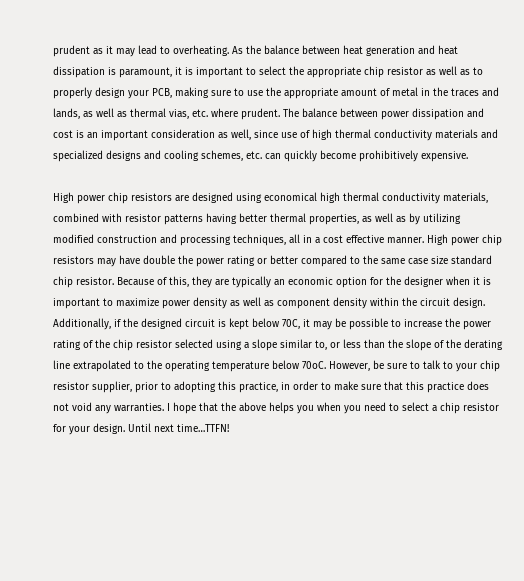prudent as it may lead to overheating. As the balance between heat generation and heat dissipation is paramount, it is important to select the appropriate chip resistor as well as to properly design your PCB, making sure to use the appropriate amount of metal in the traces and lands, as well as thermal vias, etc. where prudent. The balance between power dissipation and cost is an important consideration as well, since use of high thermal conductivity materials and specialized designs and cooling schemes, etc. can quickly become prohibitively expensive.

High power chip resistors are designed using economical high thermal conductivity materials, combined with resistor patterns having better thermal properties, as well as by utilizing modified construction and processing techniques, all in a cost effective manner. High power chip resistors may have double the power rating or better compared to the same case size standard chip resistor. Because of this, they are typically an economic option for the designer when it is important to maximize power density as well as component density within the circuit design. Additionally, if the designed circuit is kept below 70C, it may be possible to increase the power rating of the chip resistor selected using a slope similar to, or less than the slope of the derating line extrapolated to the operating temperature below 70oC. However, be sure to talk to your chip resistor supplier, prior to adopting this practice, in order to make sure that this practice does not void any warranties. I hope that the above helps you when you need to select a chip resistor for your design. Until next time…TTFN!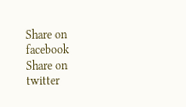Share on facebook
Share on twitter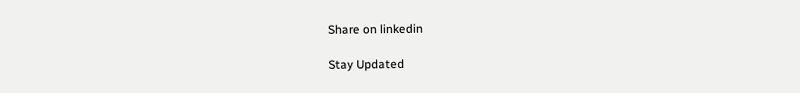Share on linkedin

Stay Updated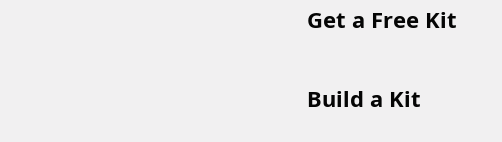Get a Free Kit

Build a Kit